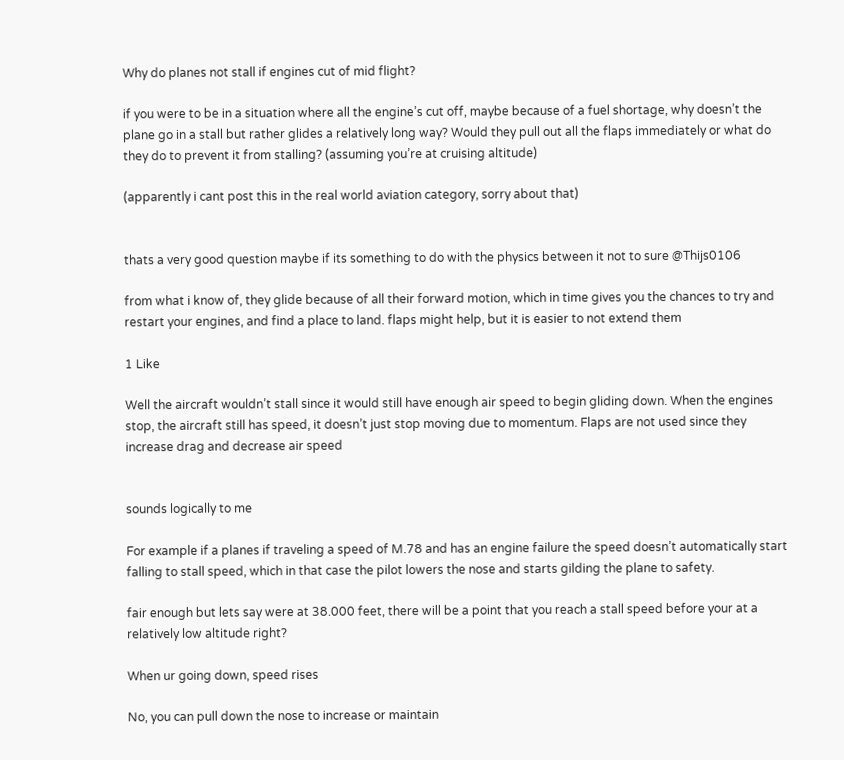Why do planes not stall if engines cut of mid flight?

if you were to be in a situation where all the engine’s cut off, maybe because of a fuel shortage, why doesn’t the plane go in a stall but rather glides a relatively long way? Would they pull out all the flaps immediately or what do they do to prevent it from stalling? (assuming you’re at cruising altitude)

(apparently i cant post this in the real world aviation category, sorry about that)


thats a very good question maybe if its something to do with the physics between it not to sure @Thijs0106

from what i know of, they glide because of all their forward motion, which in time gives you the chances to try and restart your engines, and find a place to land. flaps might help, but it is easier to not extend them

1 Like

Well the aircraft wouldn’t stall since it would still have enough air speed to begin gliding down. When the engines stop, the aircraft still has speed, it doesn’t just stop moving due to momentum. Flaps are not used since they increase drag and decrease air speed


sounds logically to me

For example if a planes if traveling a speed of M.78 and has an engine failure the speed doesn’t automatically start falling to stall speed, which in that case the pilot lowers the nose and starts gilding the plane to safety.

fair enough but lets say were at 38.000 feet, there will be a point that you reach a stall speed before your at a relatively low altitude right?

When ur going down, speed rises

No, you can pull down the nose to increase or maintain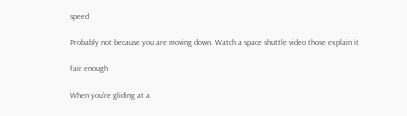speed

Probably not because you are moving down. Watch a space shuttle video those explain it

fair enough

When you’re gliding at a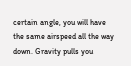certain angle, you will have the same airspeed all the way down. Gravity pulls you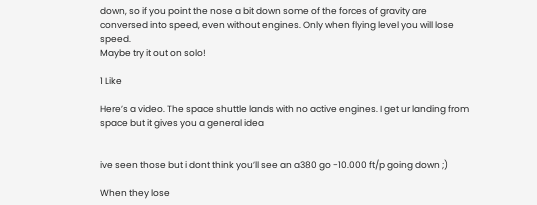down, so if you point the nose a bit down some of the forces of gravity are conversed into speed, even without engines. Only when flying level you will lose speed.
Maybe try it out on solo!

1 Like

Here’s a video. The space shuttle lands with no active engines. I get ur landing from space but it gives you a general idea


ive seen those but i dont think you’ll see an a380 go -10.000 ft/p going down ;)

When they lose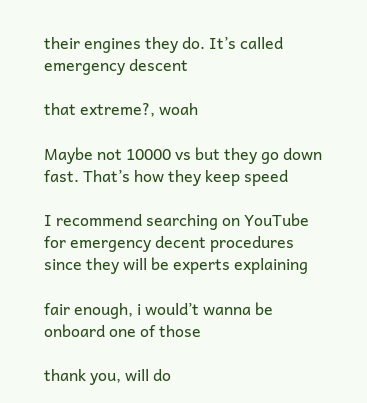their engines they do. It’s called emergency descent

that extreme?, woah

Maybe not 10000 vs but they go down fast. That’s how they keep speed

I recommend searching on YouTube for emergency decent procedures since they will be experts explaining

fair enough, i would’t wanna be onboard one of those

thank you, will do